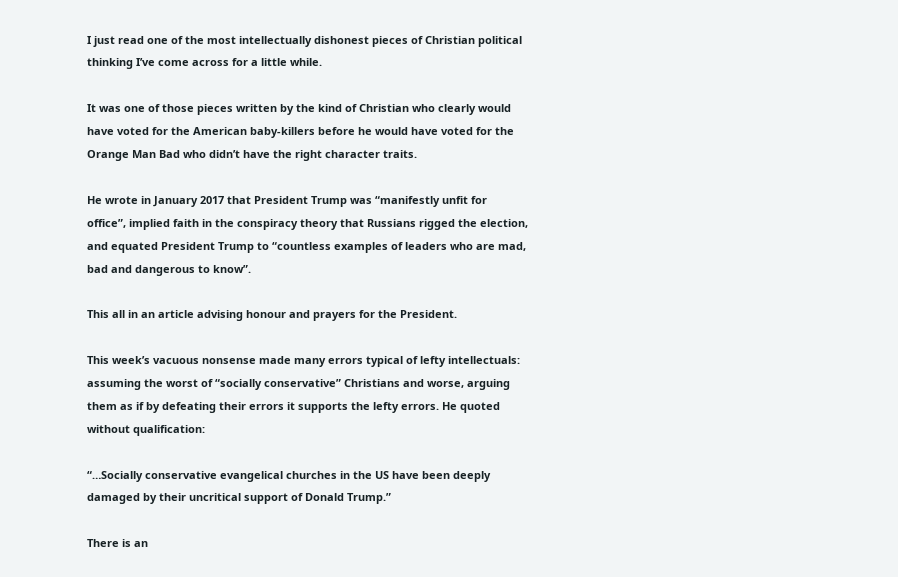I just read one of the most intellectually dishonest pieces of Christian political thinking I’ve come across for a little while.

It was one of those pieces written by the kind of Christian who clearly would have voted for the American baby-killers before he would have voted for the Orange Man Bad who didn’t have the right character traits.

He wrote in January 2017 that President Trump was “manifestly unfit for office”, implied faith in the conspiracy theory that Russians rigged the election, and equated President Trump to “countless examples of leaders who are mad, bad and dangerous to know”.

This all in an article advising honour and prayers for the President.

This week’s vacuous nonsense made many errors typical of lefty intellectuals: assuming the worst of “socially conservative” Christians and worse, arguing them as if by defeating their errors it supports the lefty errors. He quoted without qualification:

“…Socially conservative evangelical churches in the US have been deeply damaged by their uncritical support of Donald Trump.”

There is an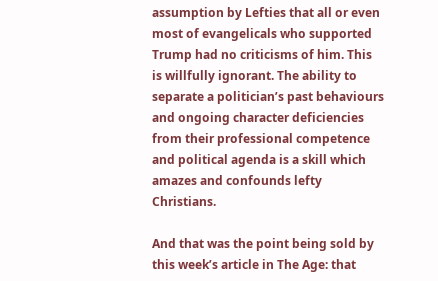assumption by Lefties that all or even most of evangelicals who supported Trump had no criticisms of him. This is willfully ignorant. The ability to separate a politician’s past behaviours and ongoing character deficiencies from their professional competence and political agenda is a skill which amazes and confounds lefty Christians.

And that was the point being sold by this week’s article in The Age: that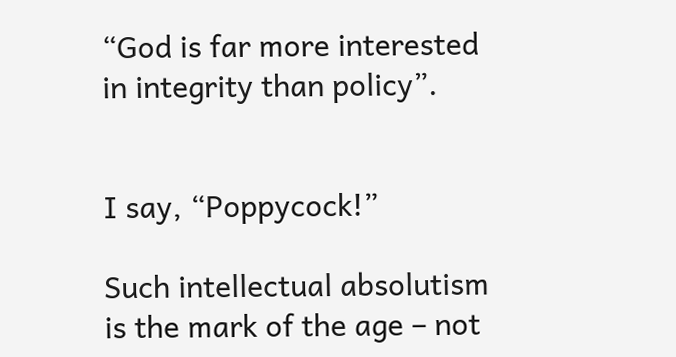“God is far more interested in integrity than policy”.


I say, “Poppycock!”

Such intellectual absolutism is the mark of the age – not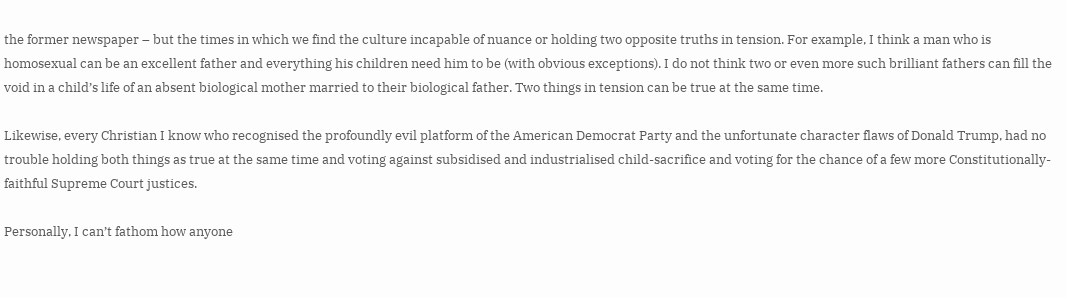the former newspaper – but the times in which we find the culture incapable of nuance or holding two opposite truths in tension. For example, I think a man who is homosexual can be an excellent father and everything his children need him to be (with obvious exceptions). I do not think two or even more such brilliant fathers can fill the void in a child’s life of an absent biological mother married to their biological father. Two things in tension can be true at the same time.

Likewise, every Christian I know who recognised the profoundly evil platform of the American Democrat Party and the unfortunate character flaws of Donald Trump, had no trouble holding both things as true at the same time and voting against subsidised and industrialised child-sacrifice and voting for the chance of a few more Constitutionally-faithful Supreme Court justices.

Personally, I can’t fathom how anyone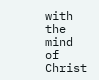with the mind of Christ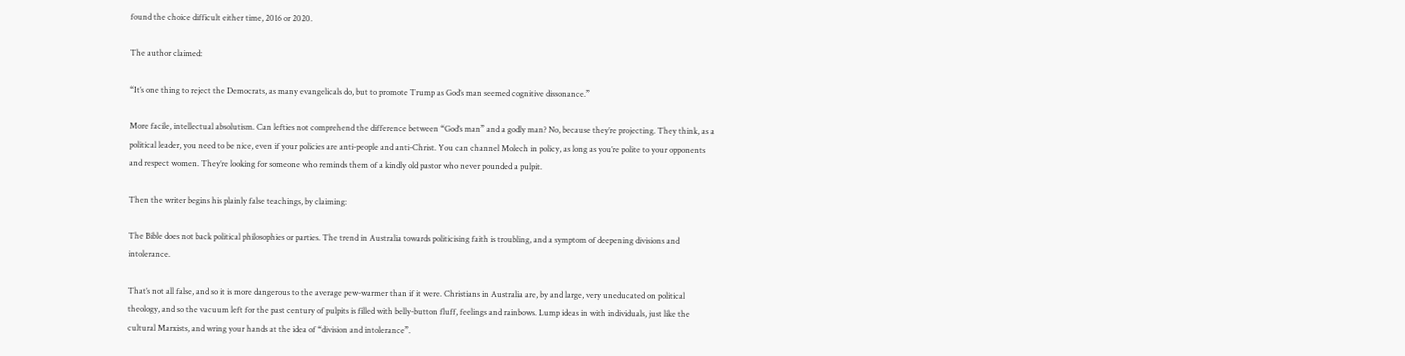found the choice difficult either time, 2016 or 2020.

The author claimed:

“It’s one thing to reject the Democrats, as many evangelicals do, but to promote Trump as God’s man seemed cognitive dissonance.”

More facile, intellectual absolutism. Can lefties not comprehend the difference between “God’s man” and a godly man? No, because they’re projecting. They think, as a political leader, you need to be nice, even if your policies are anti-people and anti-Christ. You can channel Molech in policy, as long as you’re polite to your opponents and respect women. They’re looking for someone who reminds them of a kindly old pastor who never pounded a pulpit.

Then the writer begins his plainly false teachings, by claiming:

The Bible does not back political philosophies or parties. The trend in Australia towards politicising faith is troubling, and a symptom of deepening divisions and intolerance.

That’s not all false, and so it is more dangerous to the average pew-warmer than if it were. Christians in Australia are, by and large, very uneducated on political theology, and so the vacuum left for the past century of pulpits is filled with belly-button fluff, feelings and rainbows. Lump ideas in with individuals, just like the cultural Marxists, and wring your hands at the idea of “division and intolerance”.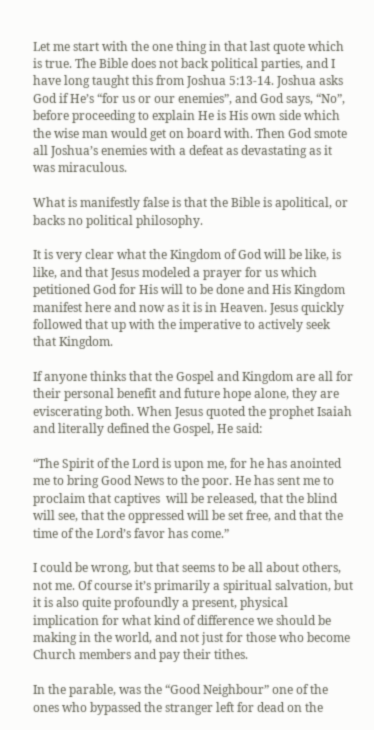Let me start with the one thing in that last quote which is true. The Bible does not back political parties, and I have long taught this from Joshua 5:13-14. Joshua asks God if He’s “for us or our enemies”, and God says, “No”, before proceeding to explain He is His own side which the wise man would get on board with. Then God smote all Joshua’s enemies with a defeat as devastating as it was miraculous.

What is manifestly false is that the Bible is apolitical, or backs no political philosophy.

It is very clear what the Kingdom of God will be like, is like, and that Jesus modeled a prayer for us which petitioned God for His will to be done and His Kingdom manifest here and now as it is in Heaven. Jesus quickly followed that up with the imperative to actively seek that Kingdom.

If anyone thinks that the Gospel and Kingdom are all for their personal benefit and future hope alone, they are eviscerating both. When Jesus quoted the prophet Isaiah and literally defined the Gospel, He said:

“The Spirit of the Lord is upon me, for he has anointed me to bring Good News to the poor. He has sent me to proclaim that captives  will be released, that the blind will see, that the oppressed will be set free, and that the time of the Lord’s favor has come.”

I could be wrong, but that seems to be all about others, not me. Of course it’s primarily a spiritual salvation, but it is also quite profoundly a present, physical implication for what kind of difference we should be making in the world, and not just for those who become Church members and pay their tithes.

In the parable, was the “Good Neighbour” one of the ones who bypassed the stranger left for dead on the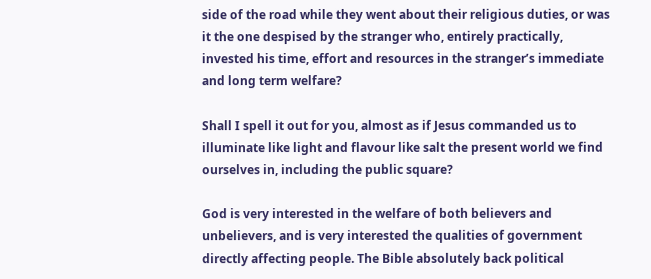side of the road while they went about their religious duties, or was it the one despised by the stranger who, entirely practically, invested his time, effort and resources in the stranger’s immediate and long term welfare?

Shall I spell it out for you, almost as if Jesus commanded us to illuminate like light and flavour like salt the present world we find ourselves in, including the public square?

God is very interested in the welfare of both believers and unbelievers, and is very interested the qualities of government directly affecting people. The Bible absolutely back political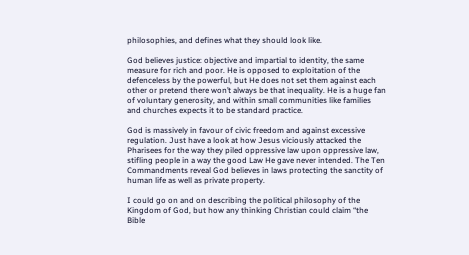philosophies, and defines what they should look like.

God believes justice: objective and impartial to identity, the same measure for rich and poor. He is opposed to exploitation of the defenceless by the powerful, but He does not set them against each other or pretend there won’t always be that inequality. He is a huge fan of voluntary generosity, and within small communities like families and churches expects it to be standard practice.

God is massively in favour of civic freedom and against excessive regulation. Just have a look at how Jesus viciously attacked the Pharisees for the way they piled oppressive law upon oppressive law, stifling people in a way the good Law He gave never intended. The Ten Commandments reveal God believes in laws protecting the sanctity of human life as well as private property.

I could go on and on describing the political philosophy of the Kingdom of God, but how any thinking Christian could claim “the Bible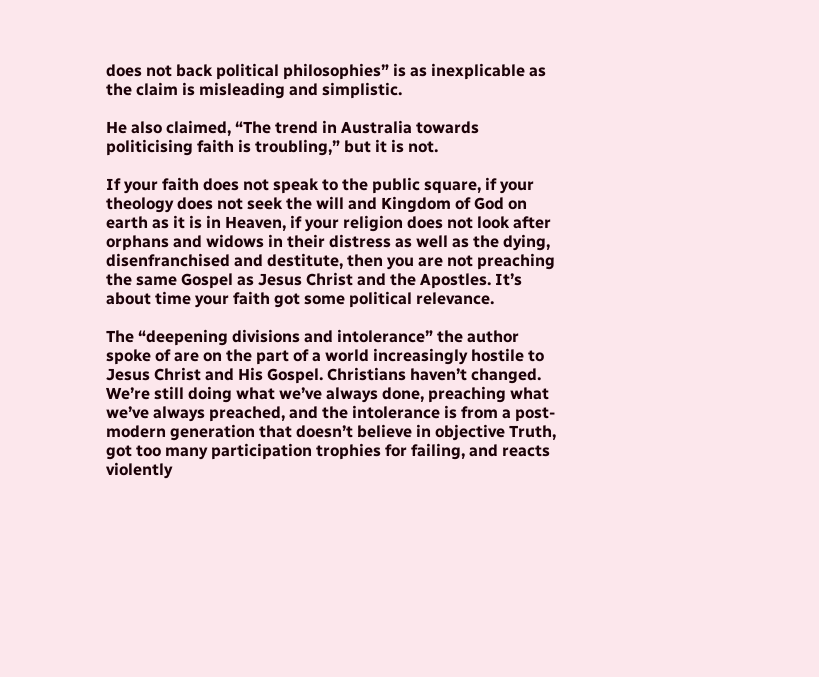does not back political philosophies” is as inexplicable as the claim is misleading and simplistic.

He also claimed, “The trend in Australia towards politicising faith is troubling,” but it is not.

If your faith does not speak to the public square, if your theology does not seek the will and Kingdom of God on earth as it is in Heaven, if your religion does not look after orphans and widows in their distress as well as the dying, disenfranchised and destitute, then you are not preaching the same Gospel as Jesus Christ and the Apostles. It’s about time your faith got some political relevance.

The “deepening divisions and intolerance” the author spoke of are on the part of a world increasingly hostile to Jesus Christ and His Gospel. Christians haven’t changed. We’re still doing what we’ve always done, preaching what we’ve always preached, and the intolerance is from a post-modern generation that doesn’t believe in objective Truth, got too many participation trophies for failing, and reacts violently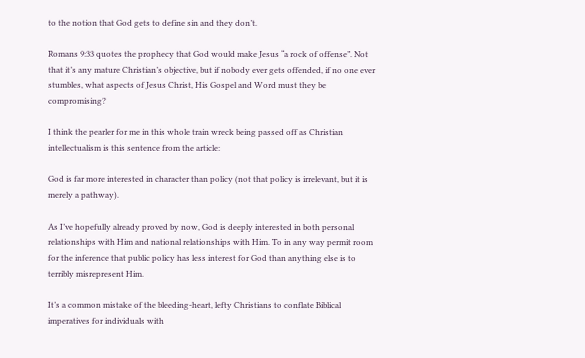to the notion that God gets to define sin and they don’t.

Romans 9:33 quotes the prophecy that God would make Jesus “a rock of offense”. Not that it’s any mature Christian’s objective, but if nobody ever gets offended, if no one ever stumbles, what aspects of Jesus Christ, His Gospel and Word must they be compromising?

I think the pearler for me in this whole train wreck being passed off as Christian intellectualism is this sentence from the article:

God is far more interested in character than policy (not that policy is irrelevant, but it is merely a pathway).

As I’ve hopefully already proved by now, God is deeply interested in both personal relationships with Him and national relationships with Him. To in any way permit room for the inference that public policy has less interest for God than anything else is to terribly misrepresent Him.

It’s a common mistake of the bleeding-heart, lefty Christians to conflate Biblical imperatives for individuals with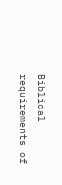Biblical requirements of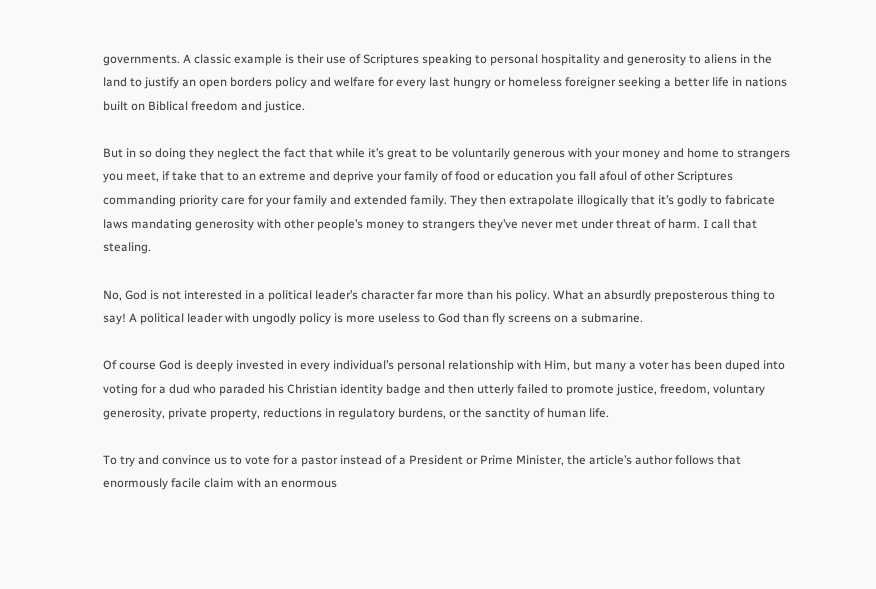governments. A classic example is their use of Scriptures speaking to personal hospitality and generosity to aliens in the land to justify an open borders policy and welfare for every last hungry or homeless foreigner seeking a better life in nations built on Biblical freedom and justice.

But in so doing they neglect the fact that while it’s great to be voluntarily generous with your money and home to strangers you meet, if take that to an extreme and deprive your family of food or education you fall afoul of other Scriptures commanding priority care for your family and extended family. They then extrapolate illogically that it’s godly to fabricate laws mandating generosity with other people’s money to strangers they’ve never met under threat of harm. I call that stealing.

No, God is not interested in a political leader’s character far more than his policy. What an absurdly preposterous thing to say! A political leader with ungodly policy is more useless to God than fly screens on a submarine.

Of course God is deeply invested in every individual’s personal relationship with Him, but many a voter has been duped into voting for a dud who paraded his Christian identity badge and then utterly failed to promote justice, freedom, voluntary generosity, private property, reductions in regulatory burdens, or the sanctity of human life.

To try and convince us to vote for a pastor instead of a President or Prime Minister, the article’s author follows that enormously facile claim with an enormous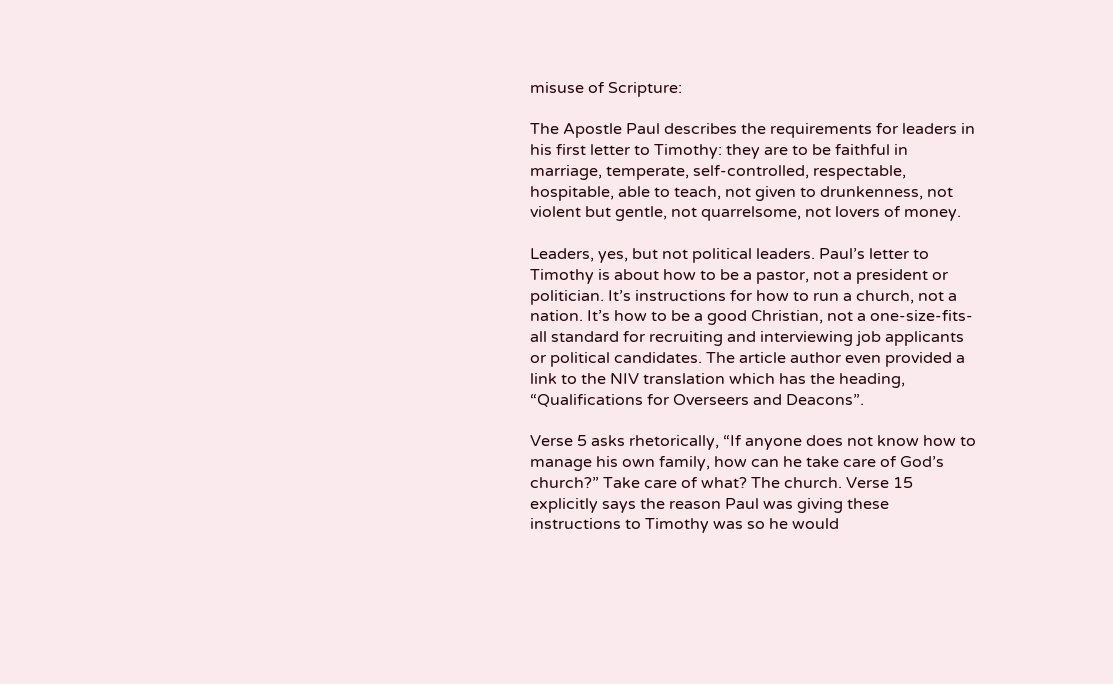misuse of Scripture:

The Apostle Paul describes the requirements for leaders in his first letter to Timothy: they are to be faithful in marriage, temperate, self-controlled, respectable, hospitable, able to teach, not given to drunkenness, not violent but gentle, not quarrelsome, not lovers of money.

Leaders, yes, but not political leaders. Paul’s letter to Timothy is about how to be a pastor, not a president or politician. It’s instructions for how to run a church, not a nation. It’s how to be a good Christian, not a one-size-fits-all standard for recruiting and interviewing job applicants or political candidates. The article author even provided a link to the NIV translation which has the heading, “Qualifications for Overseers and Deacons”.

Verse 5 asks rhetorically, “If anyone does not know how to manage his own family, how can he take care of God’s church?” Take care of what? The church. Verse 15 explicitly says the reason Paul was giving these instructions to Timothy was so he would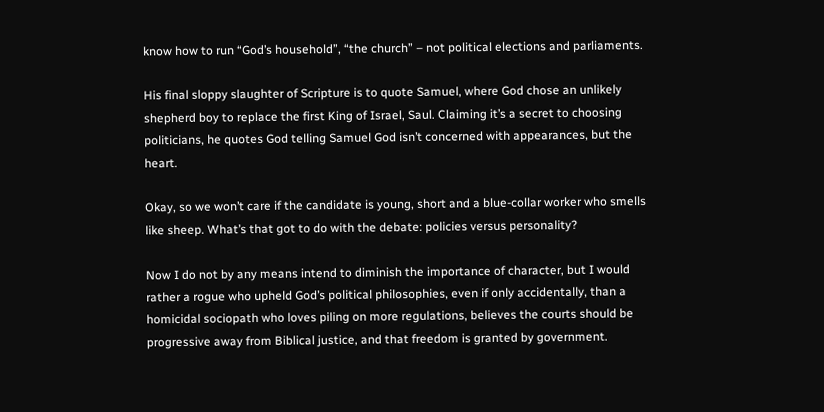know how to run “God’s household”, “the church” – not political elections and parliaments.

His final sloppy slaughter of Scripture is to quote Samuel, where God chose an unlikely shepherd boy to replace the first King of Israel, Saul. Claiming it’s a secret to choosing politicians, he quotes God telling Samuel God isn’t concerned with appearances, but the heart.

Okay, so we won’t care if the candidate is young, short and a blue-collar worker who smells like sheep. What’s that got to do with the debate: policies versus personality?

Now I do not by any means intend to diminish the importance of character, but I would rather a rogue who upheld God’s political philosophies, even if only accidentally, than a homicidal sociopath who loves piling on more regulations, believes the courts should be progressive away from Biblical justice, and that freedom is granted by government.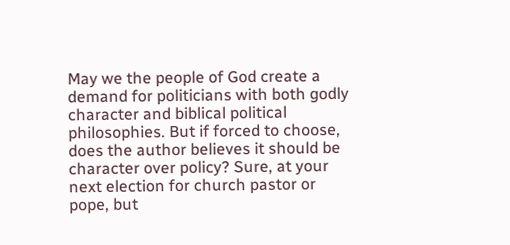May we the people of God create a demand for politicians with both godly character and biblical political philosophies. But if forced to choose, does the author believes it should be character over policy? Sure, at your next election for church pastor or pope, but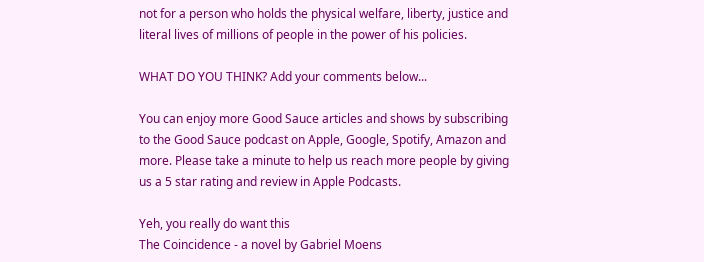not for a person who holds the physical welfare, liberty, justice and literal lives of millions of people in the power of his policies.

WHAT DO YOU THINK? Add your comments below...

You can enjoy more Good Sauce articles and shows by subscribing to the Good Sauce podcast on Apple, Google, Spotify, Amazon and more. Please take a minute to help us reach more people by giving us a 5 star rating and review in Apple Podcasts.

Yeh, you really do want this
The Coincidence - a novel by Gabriel Moens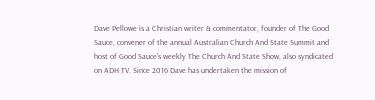Dave Pellowe is a Christian writer & commentator, founder of The Good Sauce, convener of the annual Australian Church And State Summit and host of Good Sauce's weekly The Church And State Show, also syndicated on ADH TV. Since 2016 Dave has undertaken the mission of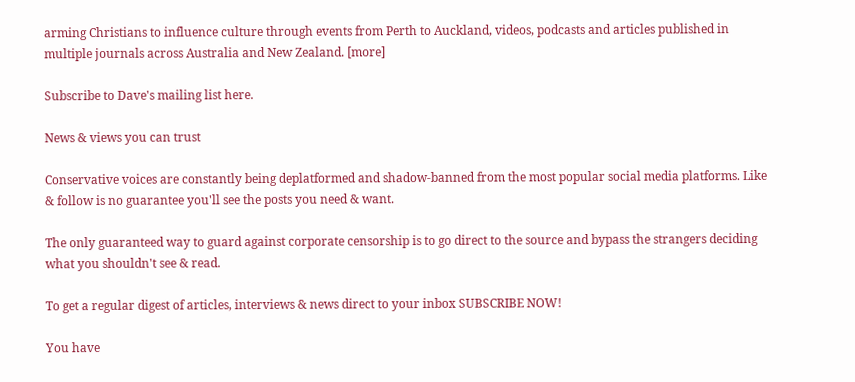arming Christians to influence culture through events from Perth to Auckland, videos, podcasts and articles published in multiple journals across Australia and New Zealand. [more]

Subscribe to Dave's mailing list here.

News & views you can trust

Conservative voices are constantly being deplatformed and shadow-banned from the most popular social media platforms. Like & follow is no guarantee you'll see the posts you need & want.

The only guaranteed way to guard against corporate censorship is to go direct to the source and bypass the strangers deciding what you shouldn't see & read.

To get a regular digest of articles, interviews & news direct to your inbox SUBSCRIBE NOW!

You have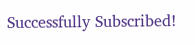Successfully Subscribed!